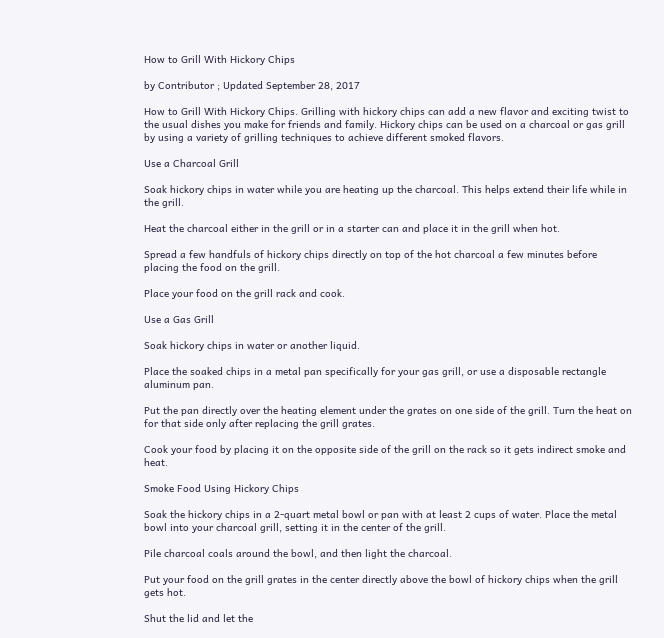How to Grill With Hickory Chips

by Contributor ; Updated September 28, 2017

How to Grill With Hickory Chips. Grilling with hickory chips can add a new flavor and exciting twist to the usual dishes you make for friends and family. Hickory chips can be used on a charcoal or gas grill by using a variety of grilling techniques to achieve different smoked flavors.

Use a Charcoal Grill

Soak hickory chips in water while you are heating up the charcoal. This helps extend their life while in the grill.

Heat the charcoal either in the grill or in a starter can and place it in the grill when hot.

Spread a few handfuls of hickory chips directly on top of the hot charcoal a few minutes before placing the food on the grill.

Place your food on the grill rack and cook.

Use a Gas Grill

Soak hickory chips in water or another liquid.

Place the soaked chips in a metal pan specifically for your gas grill, or use a disposable rectangle aluminum pan.

Put the pan directly over the heating element under the grates on one side of the grill. Turn the heat on for that side only after replacing the grill grates.

Cook your food by placing it on the opposite side of the grill on the rack so it gets indirect smoke and heat.

Smoke Food Using Hickory Chips

Soak the hickory chips in a 2-quart metal bowl or pan with at least 2 cups of water. Place the metal bowl into your charcoal grill, setting it in the center of the grill.

Pile charcoal coals around the bowl, and then light the charcoal.

Put your food on the grill grates in the center directly above the bowl of hickory chips when the grill gets hot.

Shut the lid and let the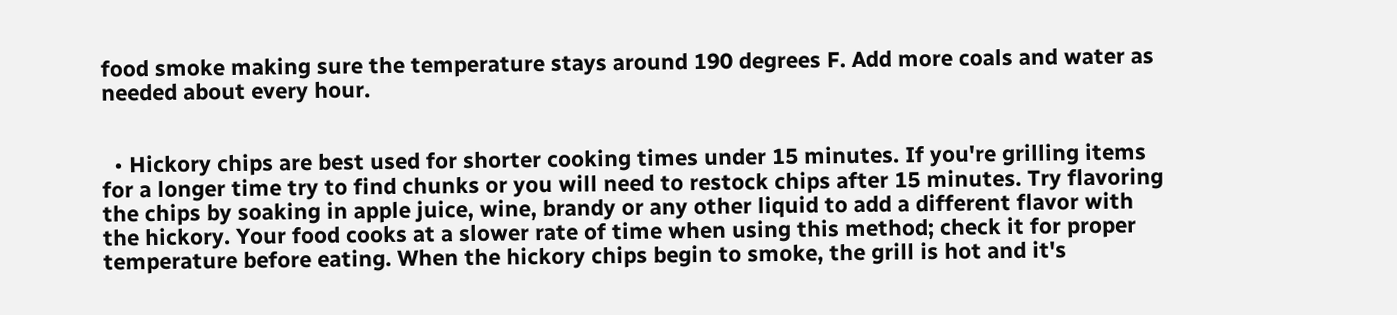food smoke making sure the temperature stays around 190 degrees F. Add more coals and water as needed about every hour.


  • Hickory chips are best used for shorter cooking times under 15 minutes. If you're grilling items for a longer time try to find chunks or you will need to restock chips after 15 minutes. Try flavoring the chips by soaking in apple juice, wine, brandy or any other liquid to add a different flavor with the hickory. Your food cooks at a slower rate of time when using this method; check it for proper temperature before eating. When the hickory chips begin to smoke, the grill is hot and it's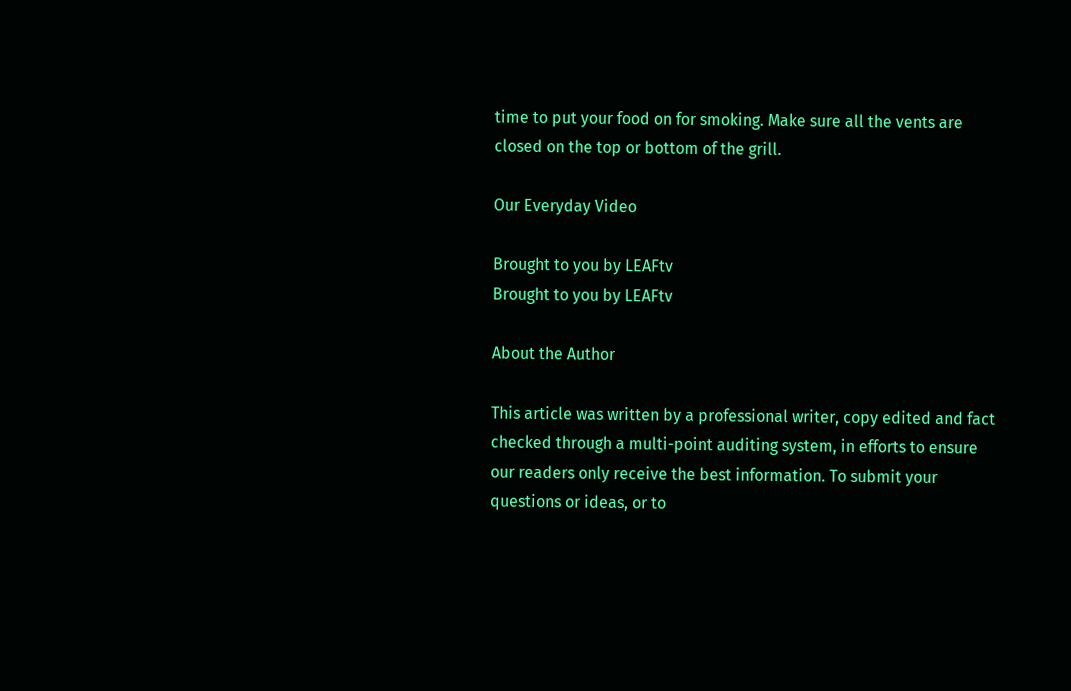time to put your food on for smoking. Make sure all the vents are closed on the top or bottom of the grill.

Our Everyday Video

Brought to you by LEAFtv
Brought to you by LEAFtv

About the Author

This article was written by a professional writer, copy edited and fact checked through a multi-point auditing system, in efforts to ensure our readers only receive the best information. To submit your questions or ideas, or to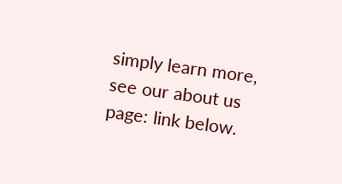simply learn more, see our about us page: link below.